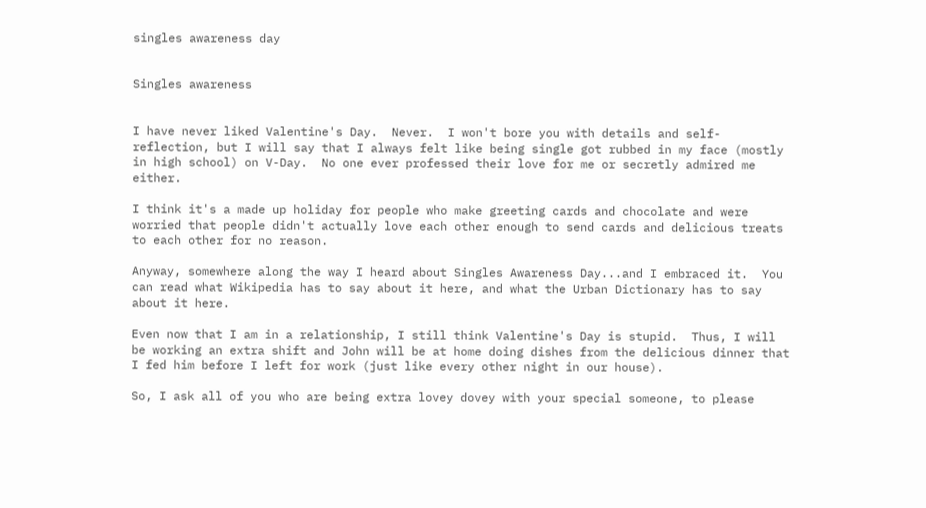singles awareness day


Singles awareness


I have never liked Valentine's Day.  Never.  I won't bore you with details and self-reflection, but I will say that I always felt like being single got rubbed in my face (mostly in high school) on V-Day.  No one ever professed their love for me or secretly admired me either.

I think it's a made up holiday for people who make greeting cards and chocolate and were worried that people didn't actually love each other enough to send cards and delicious treats to each other for no reason.

Anyway, somewhere along the way I heard about Singles Awareness Day...and I embraced it.  You can read what Wikipedia has to say about it here, and what the Urban Dictionary has to say about it here.

Even now that I am in a relationship, I still think Valentine's Day is stupid.  Thus, I will be working an extra shift and John will be at home doing dishes from the delicious dinner that I fed him before I left for work (just like every other night in our house).

So, I ask all of you who are being extra lovey dovey with your special someone, to please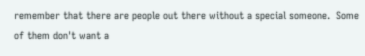remember that there are people out there without a special someone.  Some of them don't want a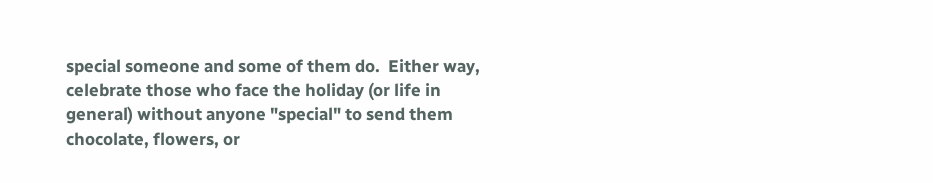special someone and some of them do.  Either way, celebrate those who face the holiday (or life in general) without anyone "special" to send them chocolate, flowers, or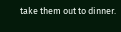take them out to dinner.